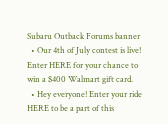Subaru Outback Forums banner
  • Our 4th of July contest is live! Enter HERE for your chance to win a $400 Walmart gift card.
  • Hey everyone! Enter your ride HERE to be a part of this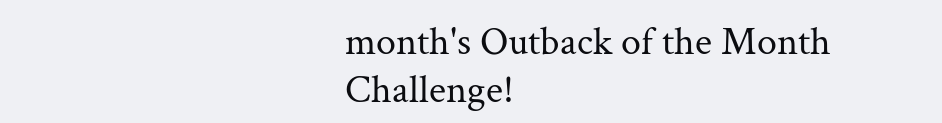month's Outback of the Month Challenge!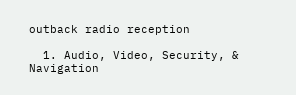outback radio reception

  1. Audio, Video, Security, & Navigation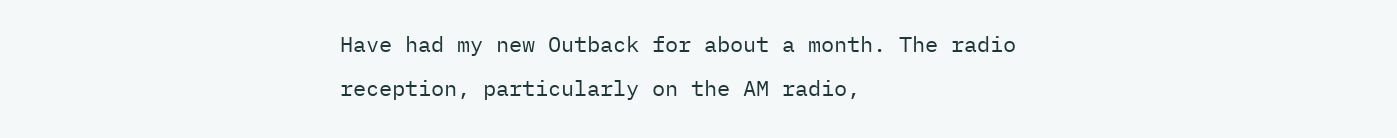Have had my new Outback for about a month. The radio reception, particularly on the AM radio,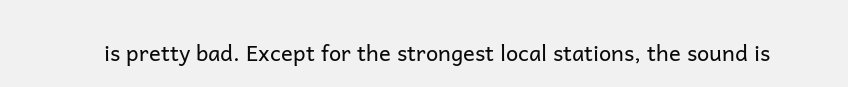is pretty bad. Except for the strongest local stations, the sound is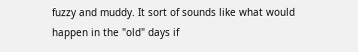fuzzy and muddy. It sort of sounds like what would happen in the "old" days if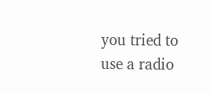you tried to use a radio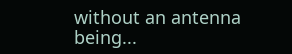without an antenna being...